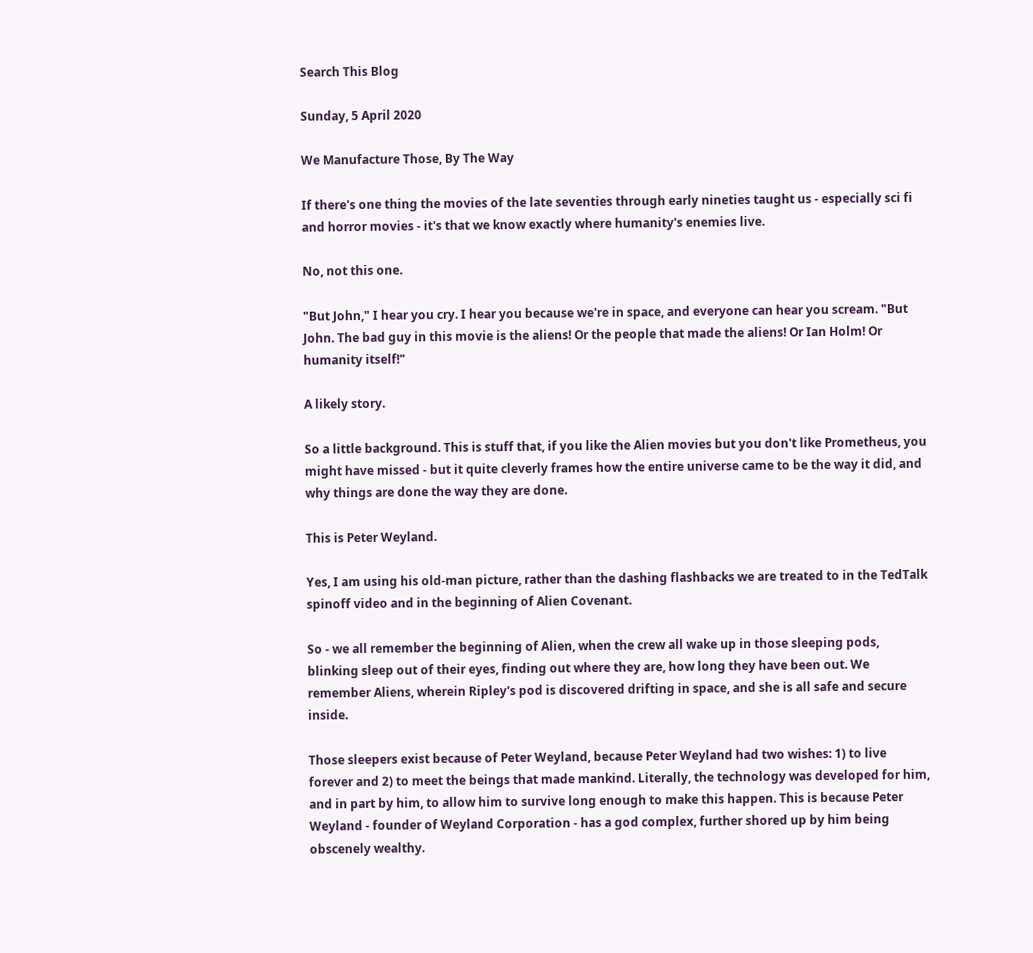Search This Blog

Sunday, 5 April 2020

We Manufacture Those, By The Way

If there's one thing the movies of the late seventies through early nineties taught us - especially sci fi and horror movies - it's that we know exactly where humanity's enemies live.

No, not this one.

"But John," I hear you cry. I hear you because we're in space, and everyone can hear you scream. "But John. The bad guy in this movie is the aliens! Or the people that made the aliens! Or Ian Holm! Or humanity itself!"

A likely story.

So a little background. This is stuff that, if you like the Alien movies but you don't like Prometheus, you might have missed - but it quite cleverly frames how the entire universe came to be the way it did, and why things are done the way they are done.

This is Peter Weyland.

Yes, I am using his old-man picture, rather than the dashing flashbacks we are treated to in the TedTalk spinoff video and in the beginning of Alien Covenant.

So - we all remember the beginning of Alien, when the crew all wake up in those sleeping pods, blinking sleep out of their eyes, finding out where they are, how long they have been out. We remember Aliens, wherein Ripley's pod is discovered drifting in space, and she is all safe and secure inside.

Those sleepers exist because of Peter Weyland, because Peter Weyland had two wishes: 1) to live forever and 2) to meet the beings that made mankind. Literally, the technology was developed for him, and in part by him, to allow him to survive long enough to make this happen. This is because Peter Weyland - founder of Weyland Corporation - has a god complex, further shored up by him being obscenely wealthy.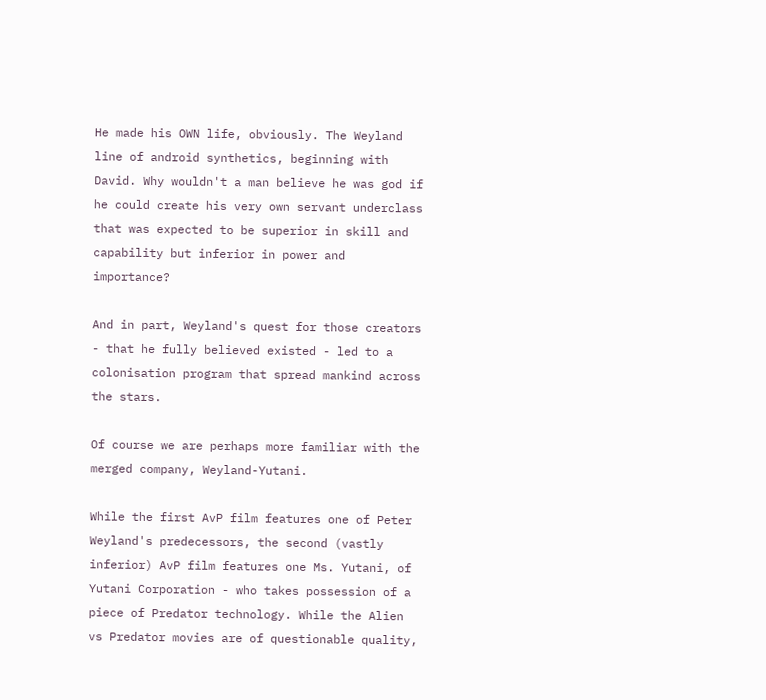He made his OWN life, obviously. The Weyland line of android synthetics, beginning with David. Why wouldn't a man believe he was god if he could create his very own servant underclass that was expected to be superior in skill and capability but inferior in power and importance?

And in part, Weyland's quest for those creators - that he fully believed existed - led to a colonisation program that spread mankind across the stars.

Of course we are perhaps more familiar with the merged company, Weyland-Yutani.

While the first AvP film features one of Peter Weyland's predecessors, the second (vastly inferior) AvP film features one Ms. Yutani, of Yutani Corporation - who takes possession of a piece of Predator technology. While the Alien vs Predator movies are of questionable quality,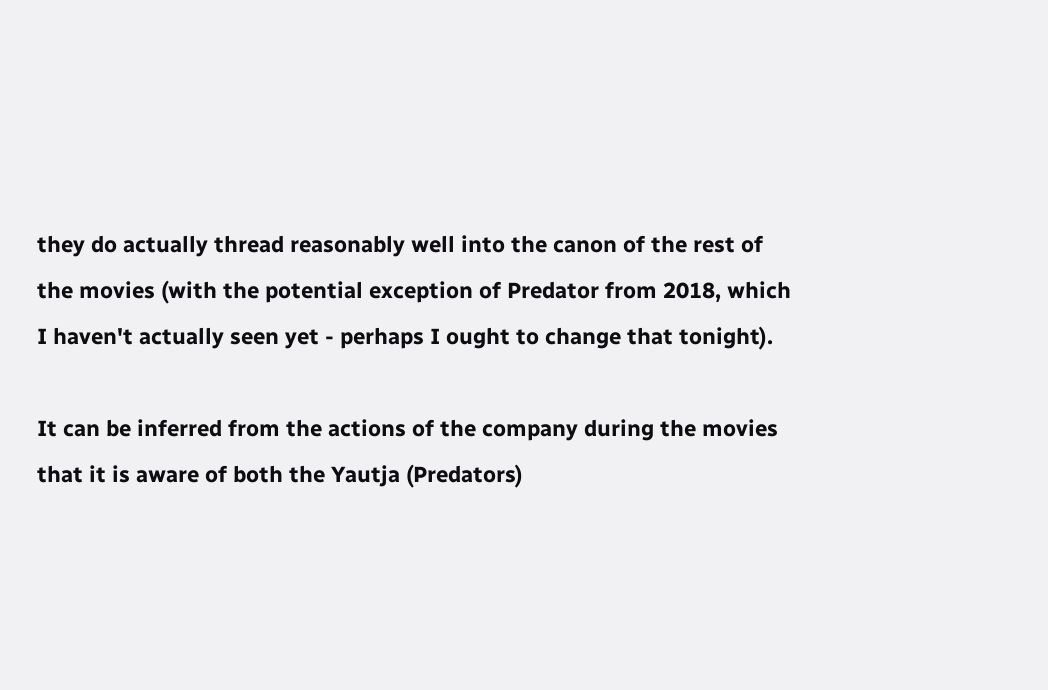they do actually thread reasonably well into the canon of the rest of the movies (with the potential exception of Predator from 2018, which I haven't actually seen yet - perhaps I ought to change that tonight).

It can be inferred from the actions of the company during the movies that it is aware of both the Yautja (Predators)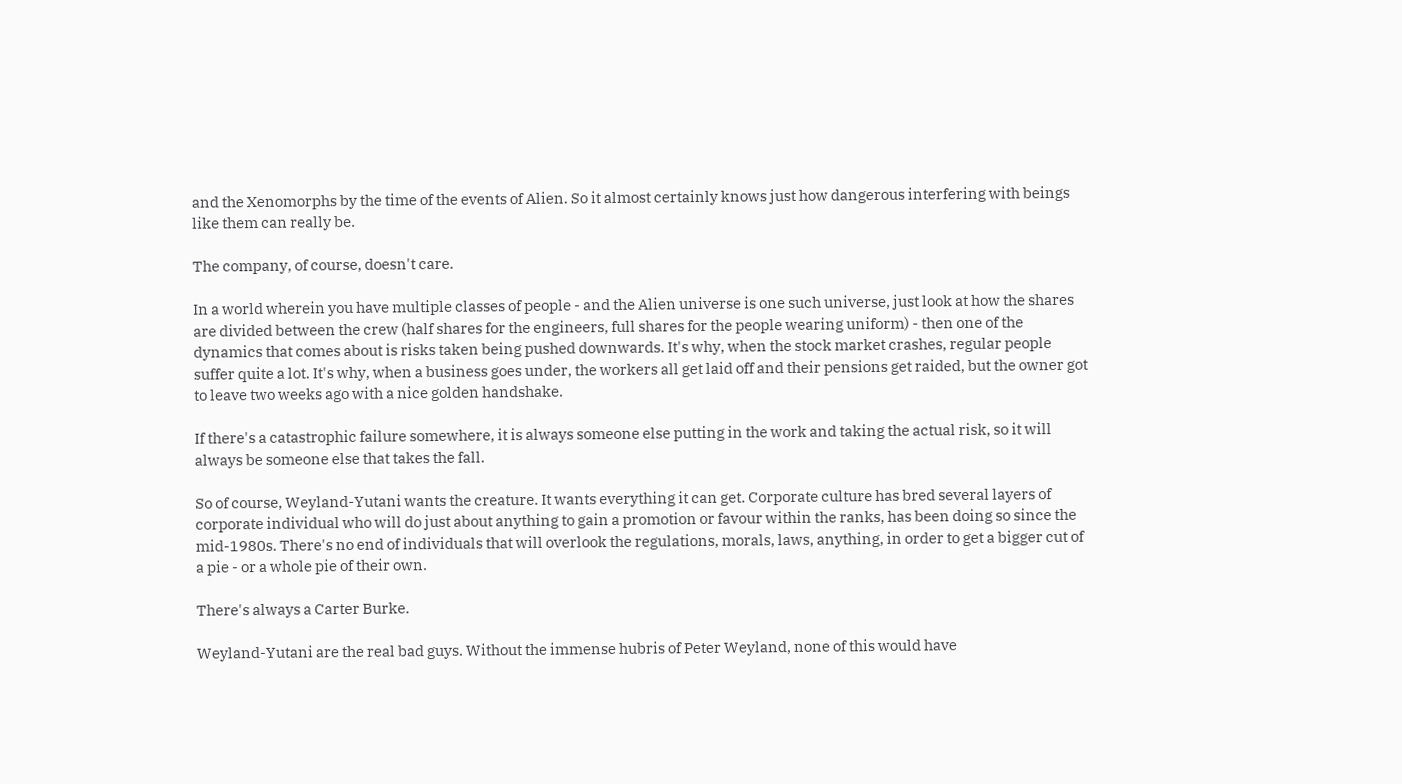and the Xenomorphs by the time of the events of Alien. So it almost certainly knows just how dangerous interfering with beings like them can really be.

The company, of course, doesn't care.

In a world wherein you have multiple classes of people - and the Alien universe is one such universe, just look at how the shares are divided between the crew (half shares for the engineers, full shares for the people wearing uniform) - then one of the dynamics that comes about is risks taken being pushed downwards. It's why, when the stock market crashes, regular people suffer quite a lot. It's why, when a business goes under, the workers all get laid off and their pensions get raided, but the owner got to leave two weeks ago with a nice golden handshake.

If there's a catastrophic failure somewhere, it is always someone else putting in the work and taking the actual risk, so it will always be someone else that takes the fall.

So of course, Weyland-Yutani wants the creature. It wants everything it can get. Corporate culture has bred several layers of corporate individual who will do just about anything to gain a promotion or favour within the ranks, has been doing so since the mid-1980s. There's no end of individuals that will overlook the regulations, morals, laws, anything, in order to get a bigger cut of a pie - or a whole pie of their own.

There's always a Carter Burke.

Weyland-Yutani are the real bad guys. Without the immense hubris of Peter Weyland, none of this would have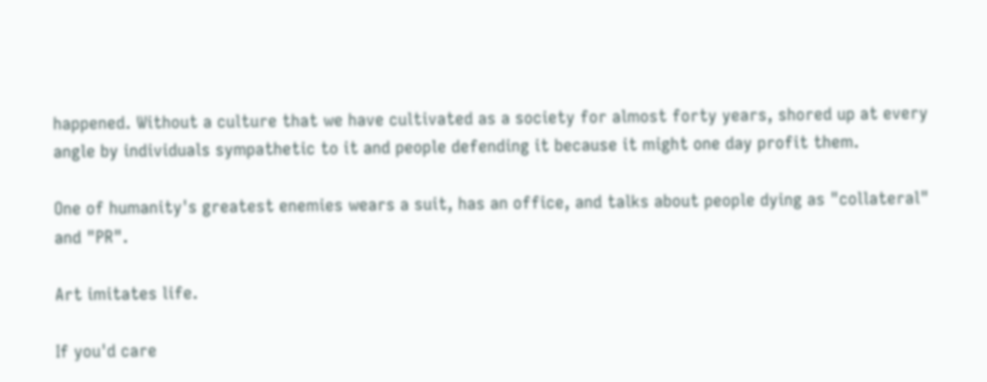happened. Without a culture that we have cultivated as a society for almost forty years, shored up at every angle by individuals sympathetic to it and people defending it because it might one day profit them.

One of humanity's greatest enemies wears a suit, has an office, and talks about people dying as "collateral" and "PR".

Art imitates life.

If you'd care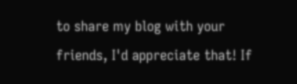to share my blog with your friends, I'd appreciate that! If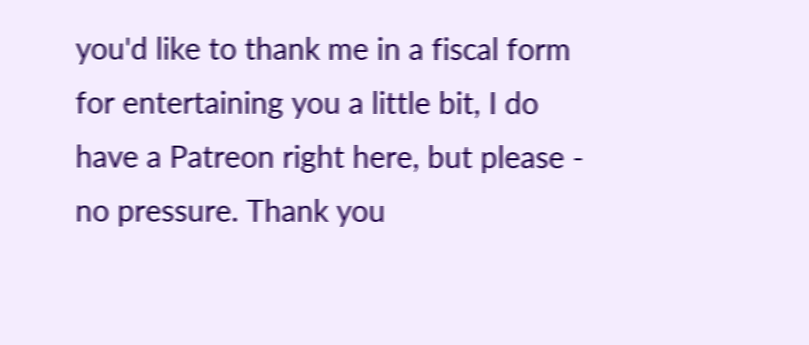you'd like to thank me in a fiscal form for entertaining you a little bit, I do have a Patreon right here, but please - no pressure. Thank you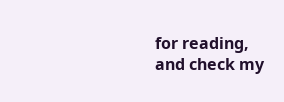for reading, and check my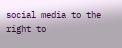social media to the right to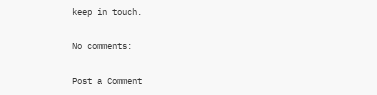keep in touch.

No comments:

Post a Comment